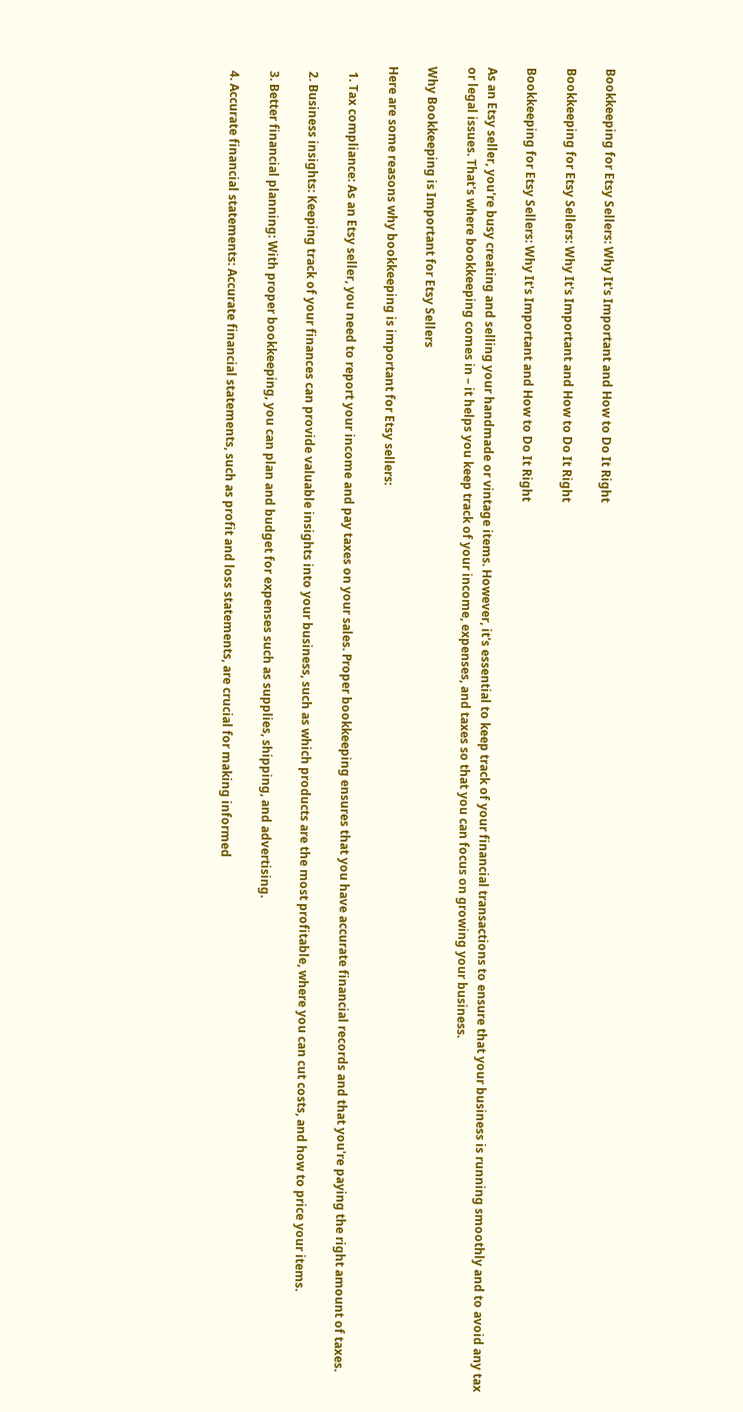Bookkeeping for Etsy Sellers: Why It's Important and How to Do It Right

Bookkeeping for Etsy Sellers: Why It's Important and How to Do It Right

Bookkeeping for Etsy Sellers: Why It's Important and How to Do It Right

As an Etsy seller, you're busy creating and selling your handmade or vintage items. However, it's essential to keep track of your financial transactions to ensure that your business is running smoothly and to avoid any tax or legal issues. That's where bookkeeping comes in – it helps you keep track of your income, expenses, and taxes so that you can focus on growing your business.

Why Bookkeeping is Important for Etsy Sellers

Here are some reasons why bookkeeping is important for Etsy sellers:

  1. Tax compliance: As an Etsy seller, you need to report your income and pay taxes on your sales. Proper bookkeeping ensures that you have accurate financial records and that you're paying the right amount of taxes.

  2. Business insights: Keeping track of your finances can provide valuable insights into your business, such as which products are the most profitable, where you can cut costs, and how to price your items.

  3. Better financial planning: With proper bookkeeping, you can plan and budget for expenses such as supplies, shipping, and advertising.

  4. Accurate financial statements: Accurate financial statements, such as profit and loss statements, are crucial for making informed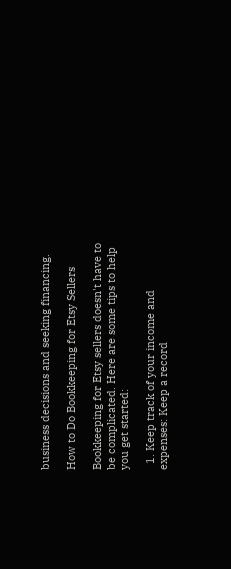business decisions and seeking financing.

How to Do Bookkeeping for Etsy Sellers

Bookkeeping for Etsy sellers doesn't have to be complicated. Here are some tips to help you get started:

  1. Keep track of your income and expenses: Keep a record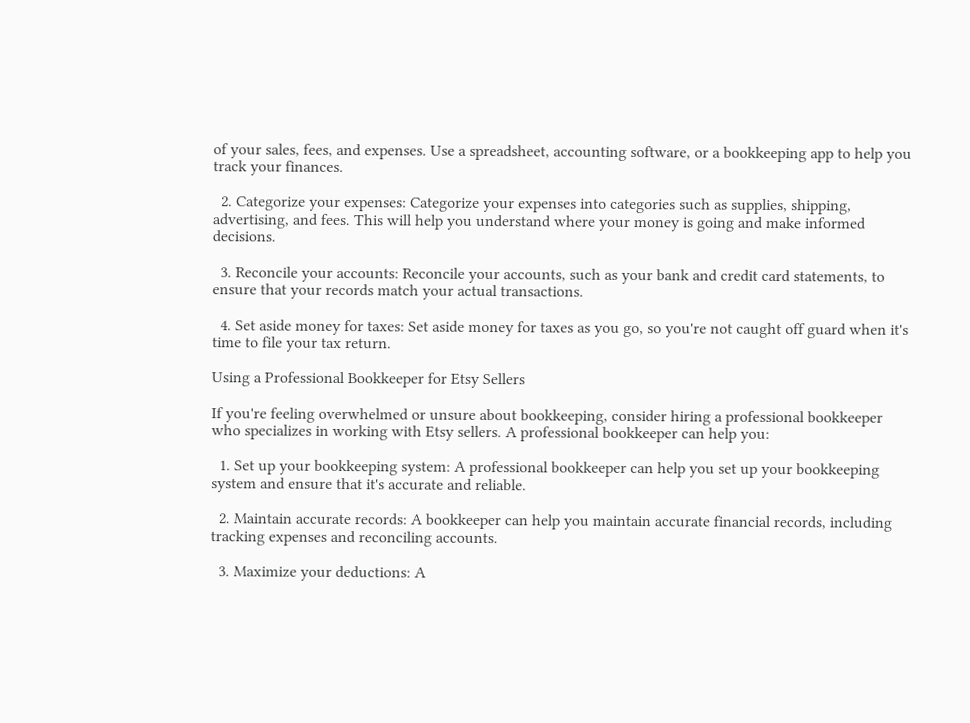of your sales, fees, and expenses. Use a spreadsheet, accounting software, or a bookkeeping app to help you track your finances.

  2. Categorize your expenses: Categorize your expenses into categories such as supplies, shipping, advertising, and fees. This will help you understand where your money is going and make informed decisions.

  3. Reconcile your accounts: Reconcile your accounts, such as your bank and credit card statements, to ensure that your records match your actual transactions.

  4. Set aside money for taxes: Set aside money for taxes as you go, so you're not caught off guard when it's time to file your tax return.

Using a Professional Bookkeeper for Etsy Sellers

If you're feeling overwhelmed or unsure about bookkeeping, consider hiring a professional bookkeeper who specializes in working with Etsy sellers. A professional bookkeeper can help you:

  1. Set up your bookkeeping system: A professional bookkeeper can help you set up your bookkeeping system and ensure that it's accurate and reliable.

  2. Maintain accurate records: A bookkeeper can help you maintain accurate financial records, including tracking expenses and reconciling accounts.

  3. Maximize your deductions: A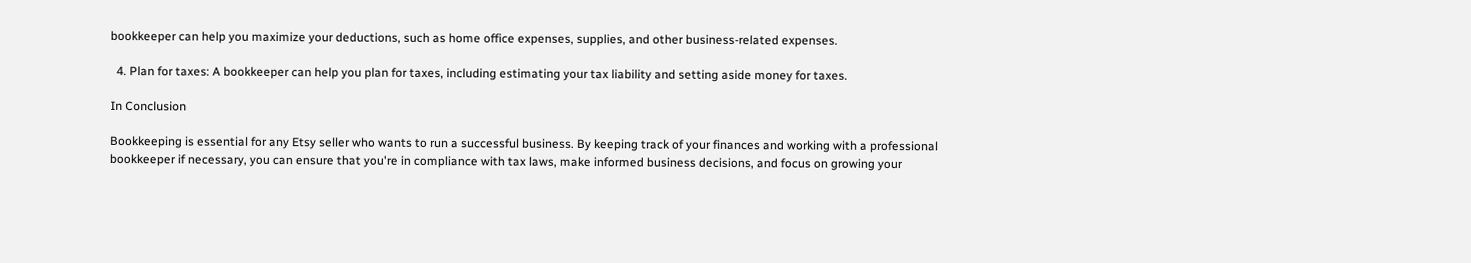bookkeeper can help you maximize your deductions, such as home office expenses, supplies, and other business-related expenses.

  4. Plan for taxes: A bookkeeper can help you plan for taxes, including estimating your tax liability and setting aside money for taxes.

In Conclusion

Bookkeeping is essential for any Etsy seller who wants to run a successful business. By keeping track of your finances and working with a professional bookkeeper if necessary, you can ensure that you're in compliance with tax laws, make informed business decisions, and focus on growing your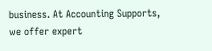business. At Accounting Supports, we offer expert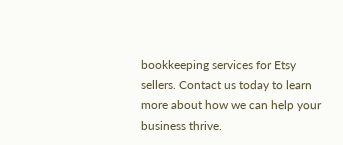bookkeeping services for Etsy sellers. Contact us today to learn more about how we can help your business thrive.